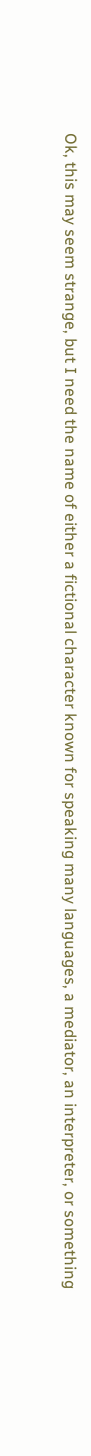Ok, this may seem strange, but I need the name of either a fictional character known for speaking many languages, a mediator, an interpreter, or something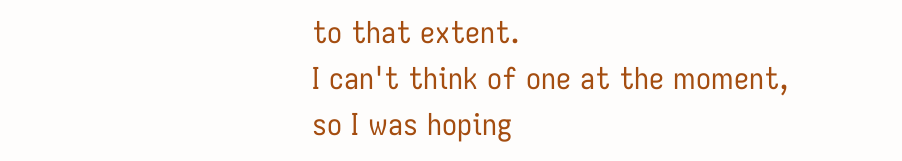to that extent.
I can't think of one at the moment, so I was hoping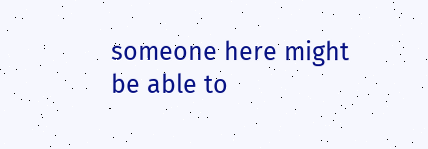someone here might be able to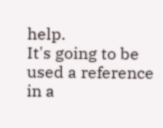help.
It's going to be used a reference in a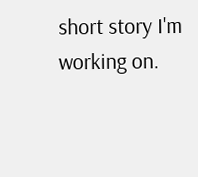short story I'm working on.